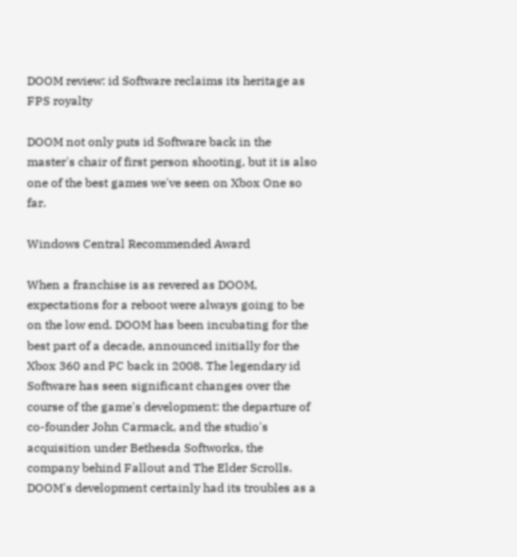DOOM review: id Software reclaims its heritage as FPS royalty

DOOM not only puts id Software back in the master's chair of first person shooting, but it is also one of the best games we've seen on Xbox One so far.

Windows Central Recommended Award

When a franchise is as revered as DOOM, expectations for a reboot were always going to be on the low end. DOOM has been incubating for the best part of a decade, announced initially for the Xbox 360 and PC back in 2008. The legendary id Software has seen significant changes over the course of the game's development: the departure of co-founder John Carmack, and the studio's acquisition under Bethesda Softworks, the company behind Fallout and The Elder Scrolls. DOOM's development certainly had its troubles as a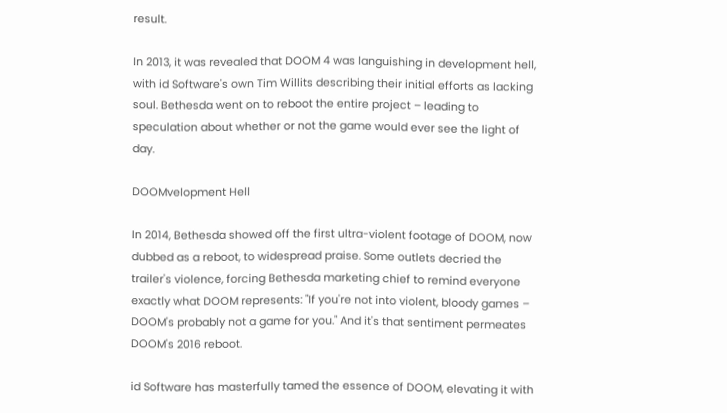result.

In 2013, it was revealed that DOOM 4 was languishing in development hell, with id Software's own Tim Willits describing their initial efforts as lacking soul. Bethesda went on to reboot the entire project – leading to speculation about whether or not the game would ever see the light of day.

DOOMvelopment Hell

In 2014, Bethesda showed off the first ultra-violent footage of DOOM, now dubbed as a reboot, to widespread praise. Some outlets decried the trailer's violence, forcing Bethesda marketing chief to remind everyone exactly what DOOM represents: "If you're not into violent, bloody games – DOOM's probably not a game for you." And it's that sentiment permeates DOOM's 2016 reboot.

id Software has masterfully tamed the essence of DOOM, elevating it with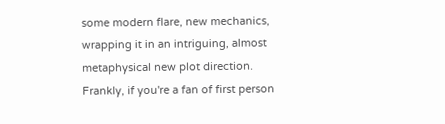some modern flare, new mechanics, wrapping it in an intriguing, almost metaphysical new plot direction. Frankly, if you're a fan of first person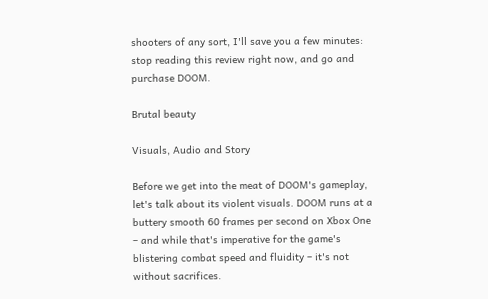shooters of any sort, I'll save you a few minutes: stop reading this review right now, and go and purchase DOOM.

Brutal beauty

Visuals, Audio and Story

Before we get into the meat of DOOM's gameplay, let's talk about its violent visuals. DOOM runs at a buttery smooth 60 frames per second on Xbox One – and while that's imperative for the game's blistering combat speed and fluidity – it's not without sacrifices.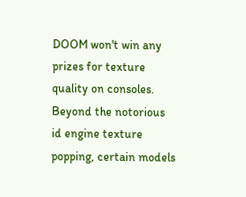DOOM won't win any prizes for texture quality on consoles. Beyond the notorious id engine texture popping, certain models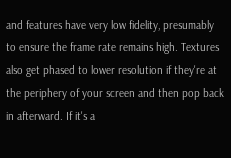and features have very low fidelity, presumably to ensure the frame rate remains high. Textures also get phased to lower resolution if they're at the periphery of your screen and then pop back in afterward. If it's a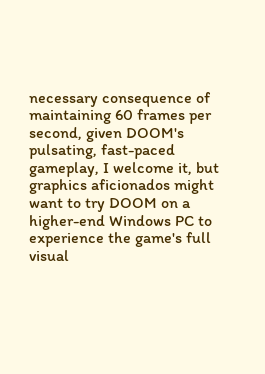necessary consequence of maintaining 60 frames per second, given DOOM's pulsating, fast-paced gameplay, I welcome it, but graphics aficionados might want to try DOOM on a higher-end Windows PC to experience the game's full visual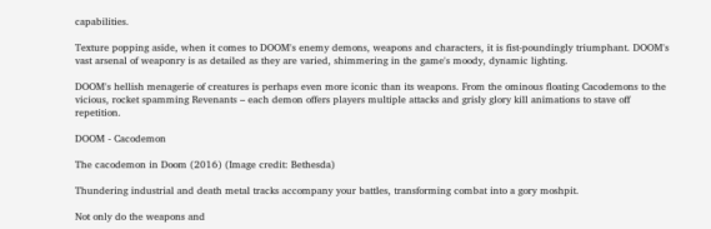capabilities.

Texture popping aside, when it comes to DOOM's enemy demons, weapons and characters, it is fist-poundingly triumphant. DOOM's vast arsenal of weaponry is as detailed as they are varied, shimmering in the game's moody, dynamic lighting.

DOOM's hellish menagerie of creatures is perhaps even more iconic than its weapons. From the ominous floating Cacodemons to the vicious, rocket spamming Revenants – each demon offers players multiple attacks and grisly glory kill animations to stave off repetition.

DOOM - Cacodemon

The cacodemon in Doom (2016) (Image credit: Bethesda)

Thundering industrial and death metal tracks accompany your battles, transforming combat into a gory moshpit.

Not only do the weapons and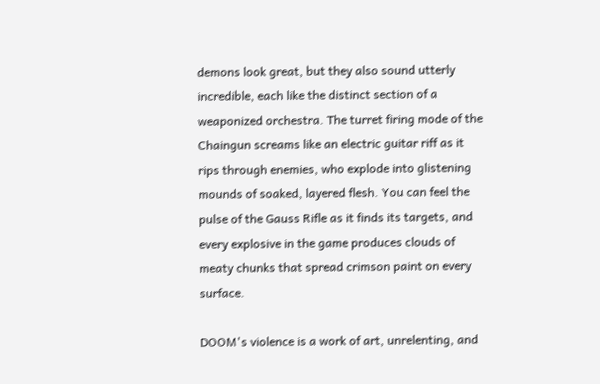demons look great, but they also sound utterly incredible, each like the distinct section of a weaponized orchestra. The turret firing mode of the Chaingun screams like an electric guitar riff as it rips through enemies, who explode into glistening mounds of soaked, layered flesh. You can feel the pulse of the Gauss Rifle as it finds its targets, and every explosive in the game produces clouds of meaty chunks that spread crimson paint on every surface.

DOOM's violence is a work of art, unrelenting, and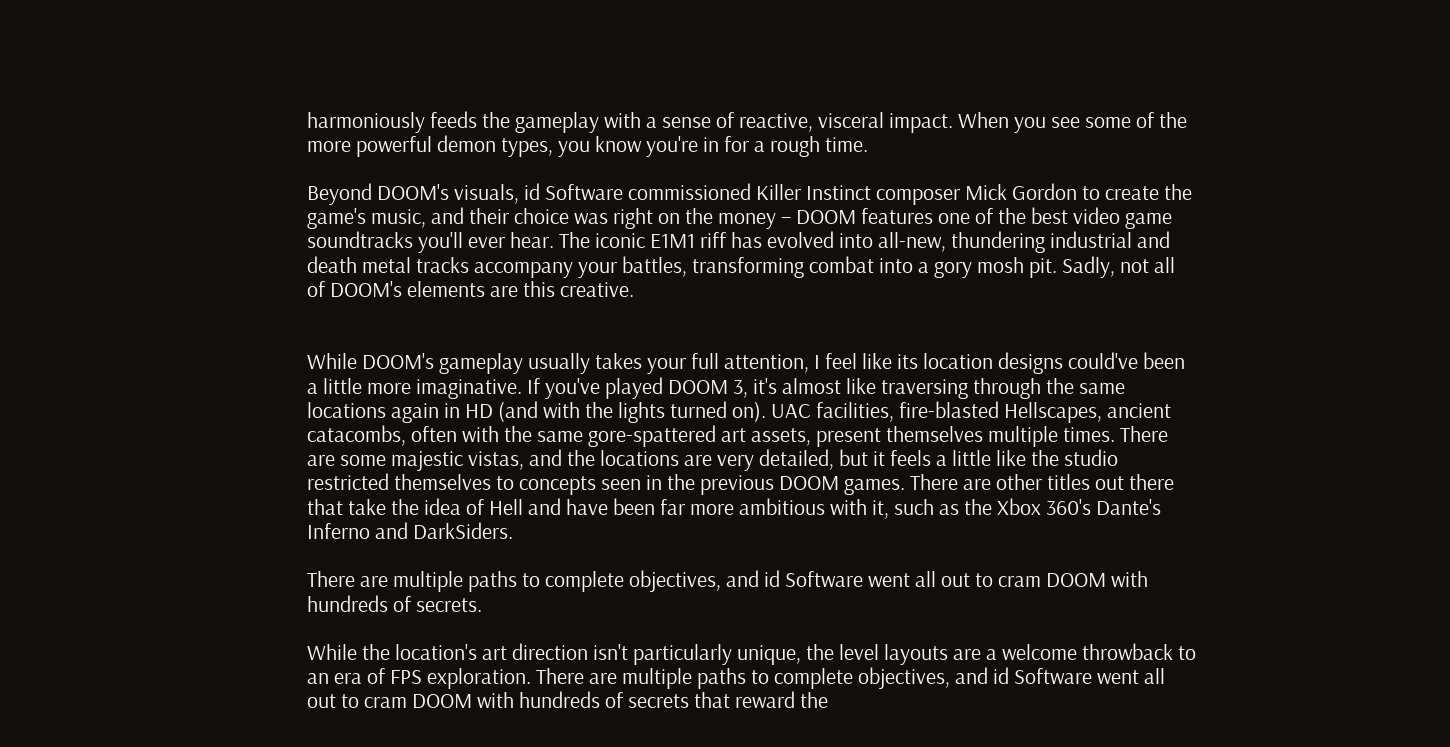harmoniously feeds the gameplay with a sense of reactive, visceral impact. When you see some of the more powerful demon types, you know you're in for a rough time.

Beyond DOOM's visuals, id Software commissioned Killer Instinct composer Mick Gordon to create the game's music, and their choice was right on the money – DOOM features one of the best video game soundtracks you'll ever hear. The iconic E1M1 riff has evolved into all-new, thundering industrial and death metal tracks accompany your battles, transforming combat into a gory mosh pit. Sadly, not all of DOOM's elements are this creative.


While DOOM's gameplay usually takes your full attention, I feel like its location designs could've been a little more imaginative. If you've played DOOM 3, it's almost like traversing through the same locations again in HD (and with the lights turned on). UAC facilities, fire-blasted Hellscapes, ancient catacombs, often with the same gore-spattered art assets, present themselves multiple times. There are some majestic vistas, and the locations are very detailed, but it feels a little like the studio restricted themselves to concepts seen in the previous DOOM games. There are other titles out there that take the idea of Hell and have been far more ambitious with it, such as the Xbox 360's Dante's Inferno and DarkSiders.

There are multiple paths to complete objectives, and id Software went all out to cram DOOM with hundreds of secrets.

While the location's art direction isn't particularly unique, the level layouts are a welcome throwback to an era of FPS exploration. There are multiple paths to complete objectives, and id Software went all out to cram DOOM with hundreds of secrets that reward the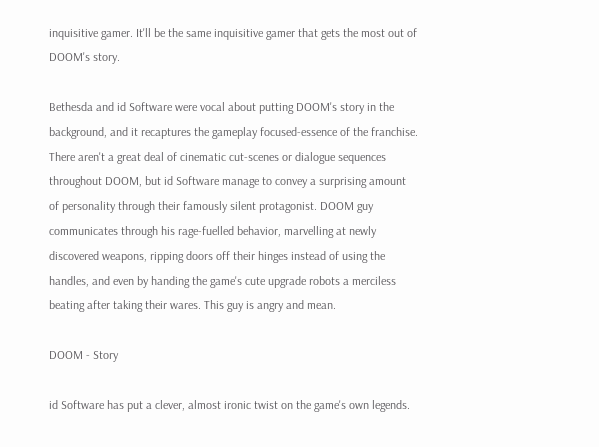inquisitive gamer. It'll be the same inquisitive gamer that gets the most out of DOOM's story.

Bethesda and id Software were vocal about putting DOOM's story in the background, and it recaptures the gameplay focused-essence of the franchise. There aren't a great deal of cinematic cut-scenes or dialogue sequences throughout DOOM, but id Software manage to convey a surprising amount of personality through their famously silent protagonist. DOOM guy communicates through his rage-fuelled behavior, marvelling at newly discovered weapons, ripping doors off their hinges instead of using the handles, and even by handing the game's cute upgrade robots a merciless beating after taking their wares. This guy is angry and mean.

DOOM - Story

id Software has put a clever, almost ironic twist on the game's own legends.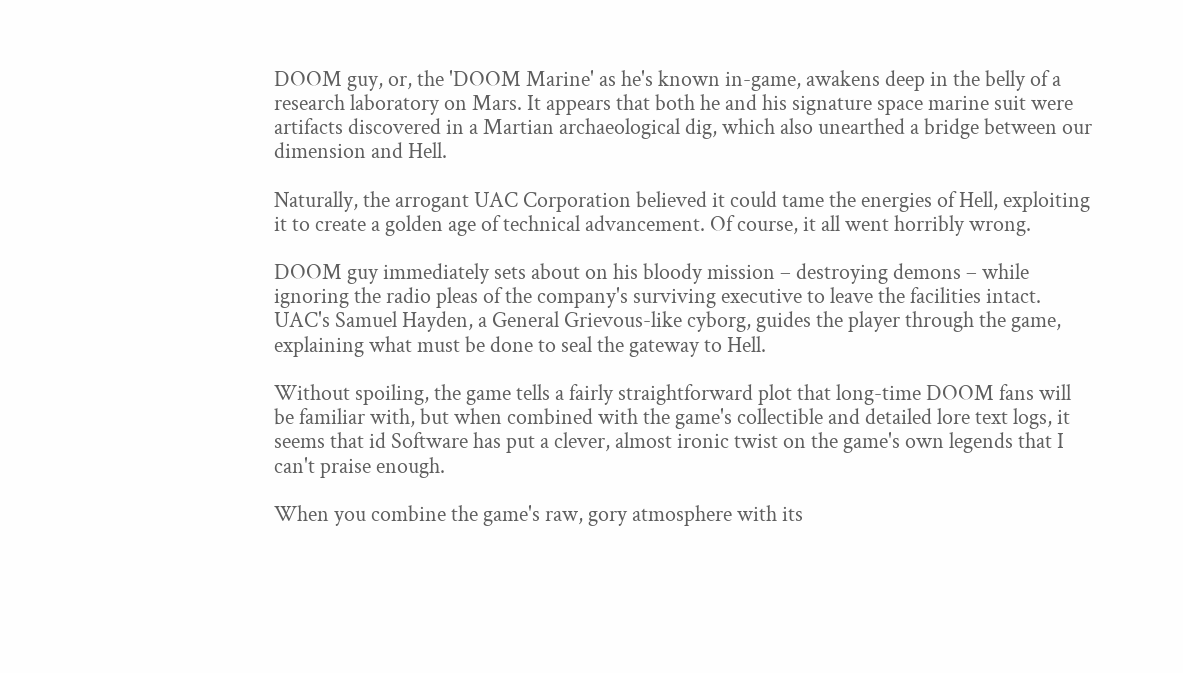DOOM guy, or, the 'DOOM Marine' as he's known in-game, awakens deep in the belly of a research laboratory on Mars. It appears that both he and his signature space marine suit were artifacts discovered in a Martian archaeological dig, which also unearthed a bridge between our dimension and Hell.

Naturally, the arrogant UAC Corporation believed it could tame the energies of Hell, exploiting it to create a golden age of technical advancement. Of course, it all went horribly wrong.

DOOM guy immediately sets about on his bloody mission – destroying demons – while ignoring the radio pleas of the company's surviving executive to leave the facilities intact. UAC's Samuel Hayden, a General Grievous-like cyborg, guides the player through the game, explaining what must be done to seal the gateway to Hell.

Without spoiling, the game tells a fairly straightforward plot that long-time DOOM fans will be familiar with, but when combined with the game's collectible and detailed lore text logs, it seems that id Software has put a clever, almost ironic twist on the game's own legends that I can't praise enough.

When you combine the game's raw, gory atmosphere with its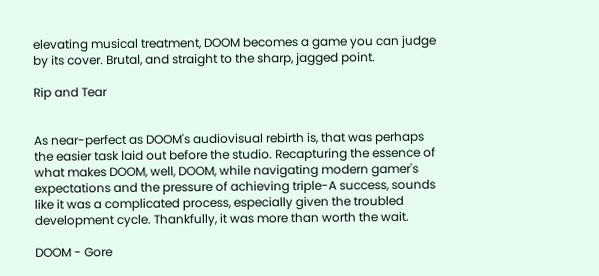elevating musical treatment, DOOM becomes a game you can judge by its cover. Brutal, and straight to the sharp, jagged point.

Rip and Tear


As near-perfect as DOOM's audiovisual rebirth is, that was perhaps the easier task laid out before the studio. Recapturing the essence of what makes DOOM, well, DOOM, while navigating modern gamer's expectations and the pressure of achieving triple-A success, sounds like it was a complicated process, especially given the troubled development cycle. Thankfully, it was more than worth the wait.

DOOM - Gore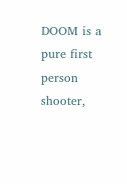DOOM is a pure first person shooter,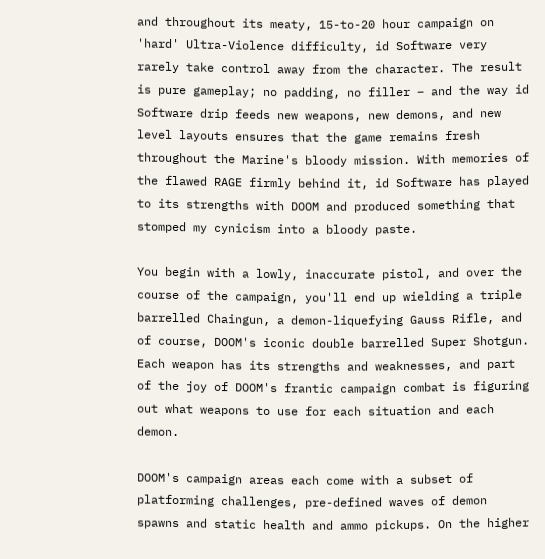and throughout its meaty, 15-to-20 hour campaign on 'hard' Ultra-Violence difficulty, id Software very rarely take control away from the character. The result is pure gameplay; no padding, no filler – and the way id Software drip feeds new weapons, new demons, and new level layouts ensures that the game remains fresh throughout the Marine's bloody mission. With memories of the flawed RAGE firmly behind it, id Software has played to its strengths with DOOM and produced something that stomped my cynicism into a bloody paste.

You begin with a lowly, inaccurate pistol, and over the course of the campaign, you'll end up wielding a triple barrelled Chaingun, a demon-liquefying Gauss Rifle, and of course, DOOM's iconic double barrelled Super Shotgun. Each weapon has its strengths and weaknesses, and part of the joy of DOOM's frantic campaign combat is figuring out what weapons to use for each situation and each demon.

DOOM's campaign areas each come with a subset of platforming challenges, pre-defined waves of demon spawns and static health and ammo pickups. On the higher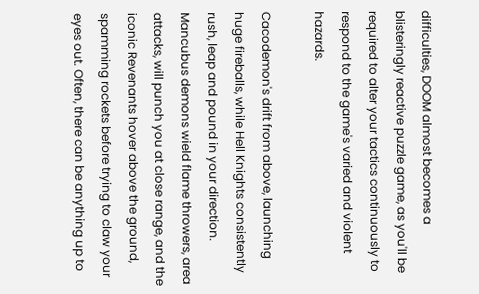difficulties, DOOM almost becomes a blisteringly reactive puzzle game, as you'll be required to alter your tactics continuously to respond to the game's varied and violent hazards.

Cacodemon's drift from above, launching huge fireballs, while Hell Knights consistently rush, leap and pound in your direction. Mancubus demons wield flame throwers, area attacks, will punch you at close range, and the iconic Revenants hover above the ground, spamming rockets before trying to claw your eyes out. Often, there can be anything up to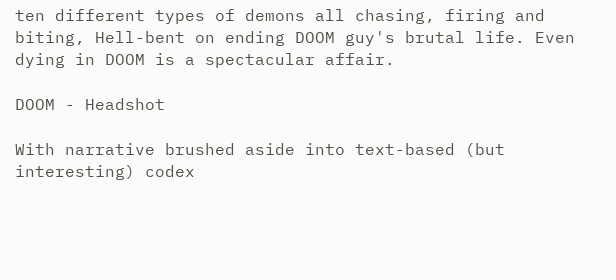ten different types of demons all chasing, firing and biting, Hell-bent on ending DOOM guy's brutal life. Even dying in DOOM is a spectacular affair.

DOOM - Headshot

With narrative brushed aside into text-based (but interesting) codex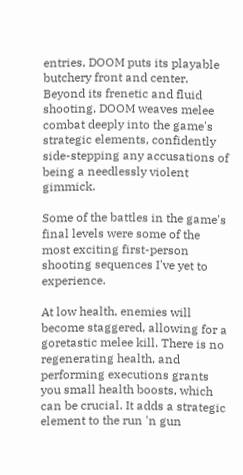entries, DOOM puts its playable butchery front and center. Beyond its frenetic and fluid shooting, DOOM weaves melee combat deeply into the game's strategic elements, confidently side-stepping any accusations of being a needlessly violent gimmick.

Some of the battles in the game's final levels were some of the most exciting first-person shooting sequences I've yet to experience.

At low health, enemies will become staggered, allowing for a goretastic melee kill. There is no regenerating health, and performing executions grants you small health boosts, which can be crucial. It adds a strategic element to the run 'n gun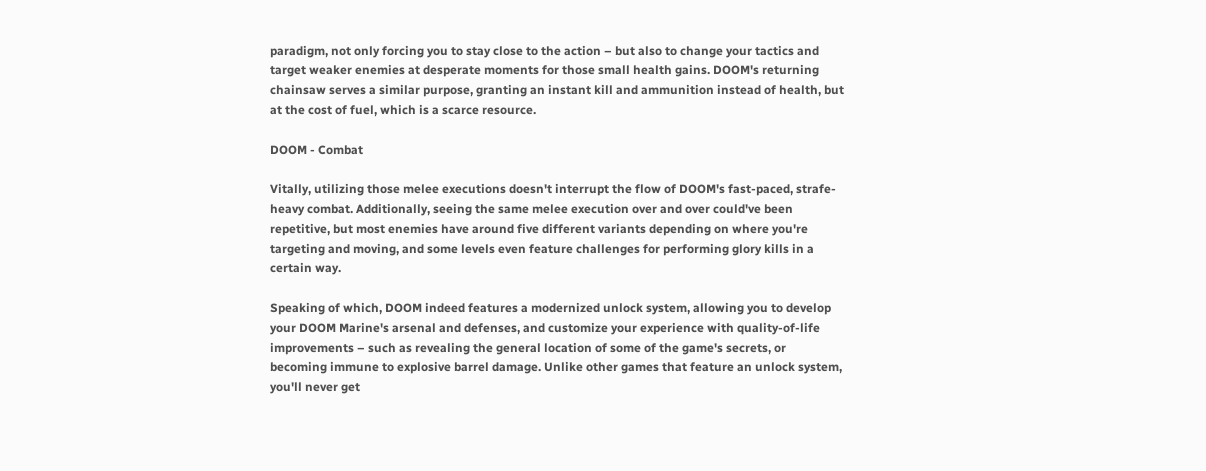paradigm, not only forcing you to stay close to the action – but also to change your tactics and target weaker enemies at desperate moments for those small health gains. DOOM's returning chainsaw serves a similar purpose, granting an instant kill and ammunition instead of health, but at the cost of fuel, which is a scarce resource.

DOOM - Combat

Vitally, utilizing those melee executions doesn't interrupt the flow of DOOM's fast-paced, strafe-heavy combat. Additionally, seeing the same melee execution over and over could've been repetitive, but most enemies have around five different variants depending on where you're targeting and moving, and some levels even feature challenges for performing glory kills in a certain way.

Speaking of which, DOOM indeed features a modernized unlock system, allowing you to develop your DOOM Marine's arsenal and defenses, and customize your experience with quality-of-life improvements – such as revealing the general location of some of the game's secrets, or becoming immune to explosive barrel damage. Unlike other games that feature an unlock system, you'll never get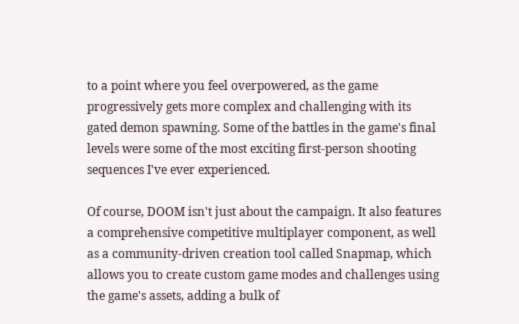to a point where you feel overpowered, as the game progressively gets more complex and challenging with its gated demon spawning. Some of the battles in the game's final levels were some of the most exciting first-person shooting sequences I've ever experienced.

Of course, DOOM isn't just about the campaign. It also features a comprehensive competitive multiplayer component, as well as a community-driven creation tool called Snapmap, which allows you to create custom game modes and challenges using the game's assets, adding a bulk of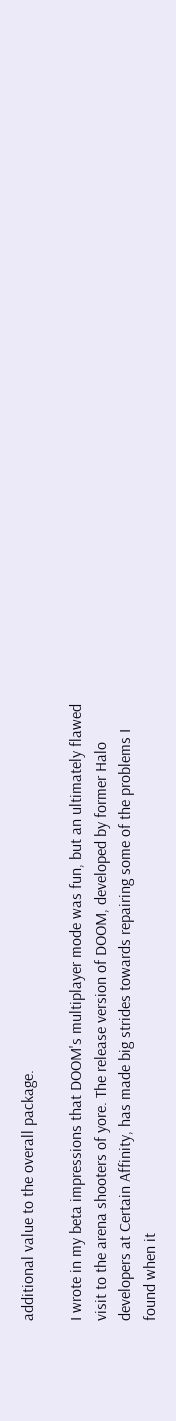additional value to the overall package.

I wrote in my beta impressions that DOOM's multiplayer mode was fun, but an ultimately flawed visit to the arena shooters of yore. The release version of DOOM, developed by former Halo developers at Certain Affinity, has made big strides towards repairing some of the problems I found when it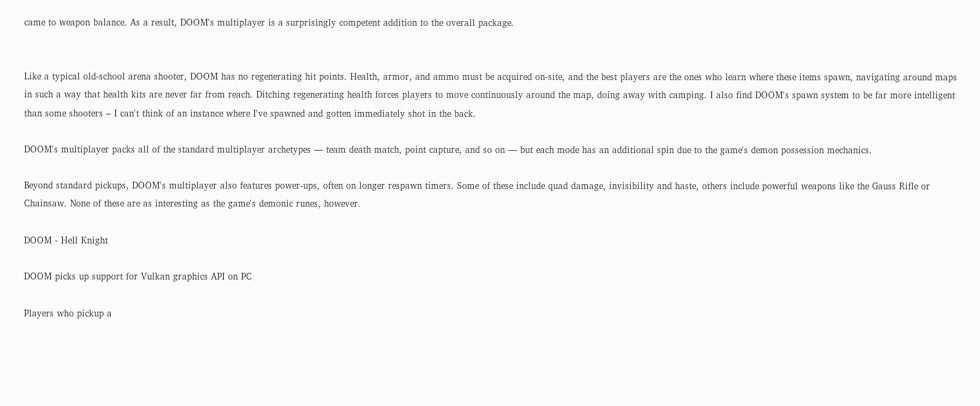came to weapon balance. As a result, DOOM's multiplayer is a surprisingly competent addition to the overall package.


Like a typical old-school arena shooter, DOOM has no regenerating hit points. Health, armor, and ammo must be acquired on-site, and the best players are the ones who learn where these items spawn, navigating around maps in such a way that health kits are never far from reach. Ditching regenerating health forces players to move continuously around the map, doing away with camping. I also find DOOM's spawn system to be far more intelligent than some shooters – I can't think of an instance where I've spawned and gotten immediately shot in the back.

DOOM's multiplayer packs all of the standard multiplayer archetypes — team death match, point capture, and so on — but each mode has an additional spin due to the game's demon possession mechanics.

Beyond standard pickups, DOOM's multiplayer also features power-ups, often on longer respawn timers. Some of these include quad damage, invisibility and haste, others include powerful weapons like the Gauss Rifle or Chainsaw. None of these are as interesting as the game's demonic runes, however.

DOOM - Hell Knight

DOOM picks up support for Vulkan graphics API on PC

Players who pickup a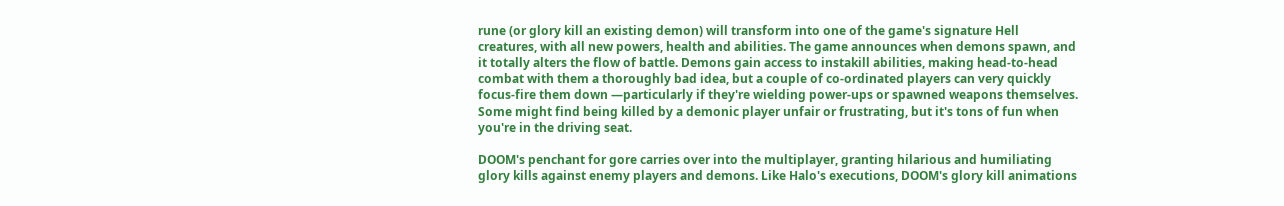rune (or glory kill an existing demon) will transform into one of the game's signature Hell creatures, with all new powers, health and abilities. The game announces when demons spawn, and it totally alters the flow of battle. Demons gain access to instakill abilities, making head-to-head combat with them a thoroughly bad idea, but a couple of co-ordinated players can very quickly focus-fire them down —particularly if they're wielding power-ups or spawned weapons themselves. Some might find being killed by a demonic player unfair or frustrating, but it's tons of fun when you're in the driving seat.

DOOM's penchant for gore carries over into the multiplayer, granting hilarious and humiliating glory kills against enemy players and demons. Like Halo's executions, DOOM's glory kill animations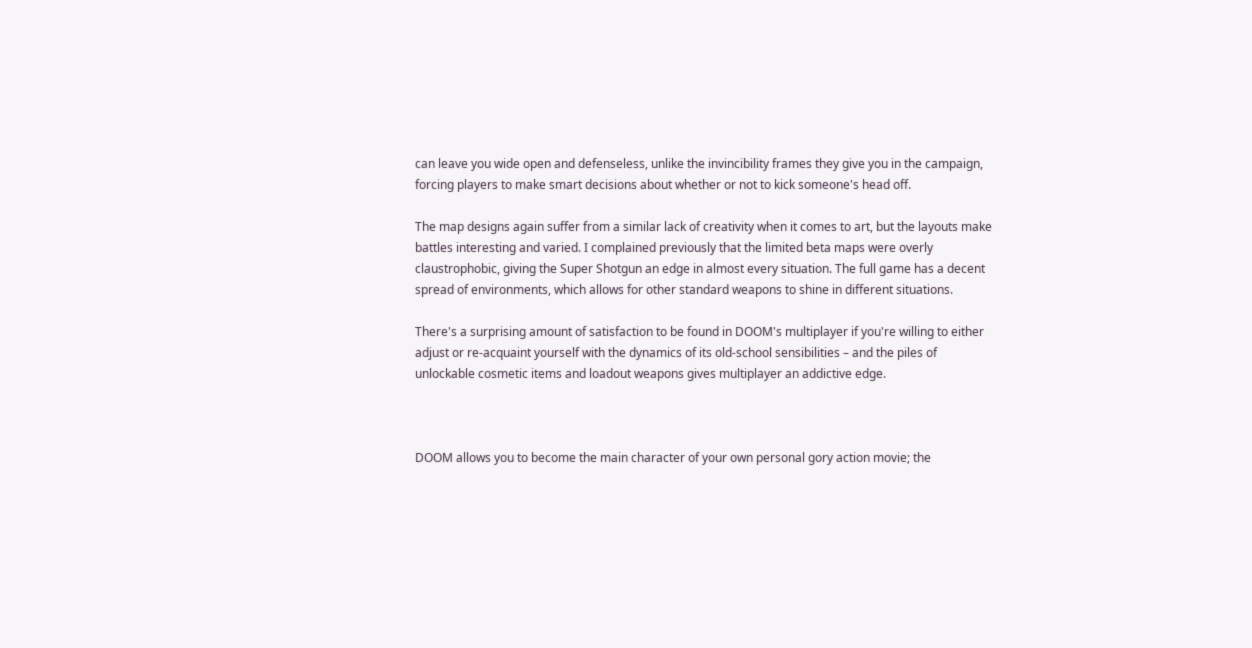can leave you wide open and defenseless, unlike the invincibility frames they give you in the campaign, forcing players to make smart decisions about whether or not to kick someone's head off.

The map designs again suffer from a similar lack of creativity when it comes to art, but the layouts make battles interesting and varied. I complained previously that the limited beta maps were overly claustrophobic, giving the Super Shotgun an edge in almost every situation. The full game has a decent spread of environments, which allows for other standard weapons to shine in different situations.

There's a surprising amount of satisfaction to be found in DOOM's multiplayer if you're willing to either adjust or re-acquaint yourself with the dynamics of its old-school sensibilities – and the piles of unlockable cosmetic items and loadout weapons gives multiplayer an addictive edge.



DOOM allows you to become the main character of your own personal gory action movie; the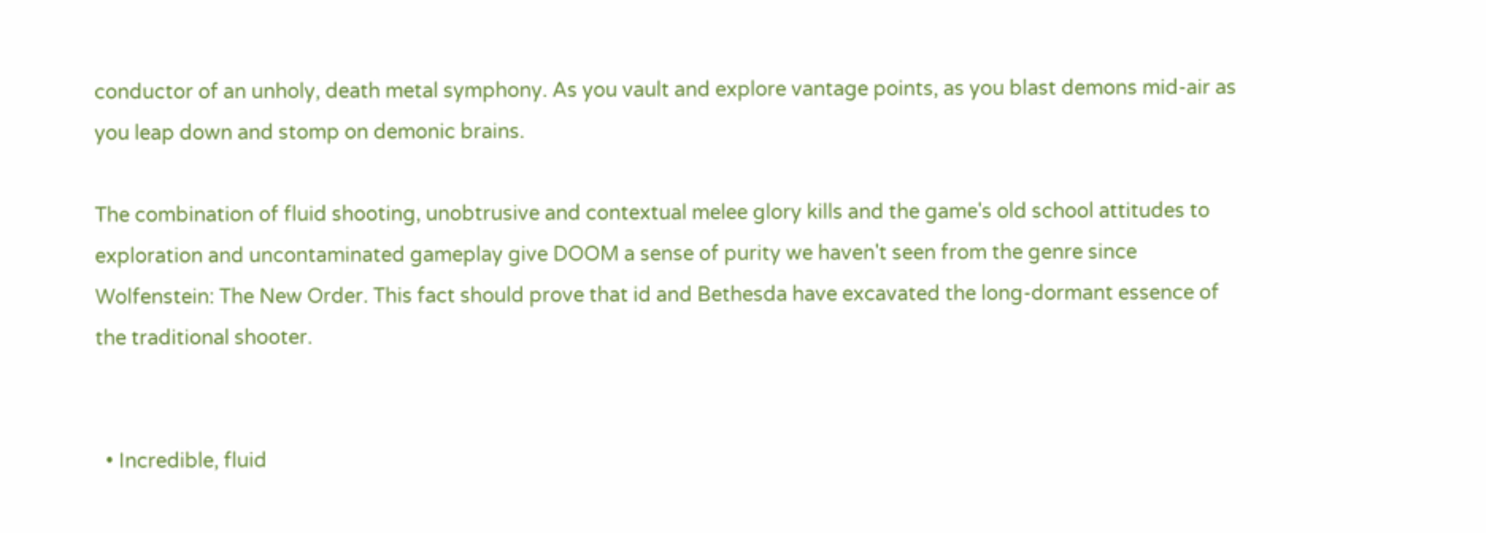conductor of an unholy, death metal symphony. As you vault and explore vantage points, as you blast demons mid-air as you leap down and stomp on demonic brains.

The combination of fluid shooting, unobtrusive and contextual melee glory kills and the game's old school attitudes to exploration and uncontaminated gameplay give DOOM a sense of purity we haven't seen from the genre since Wolfenstein: The New Order. This fact should prove that id and Bethesda have excavated the long-dormant essence of the traditional shooter.


  • Incredible, fluid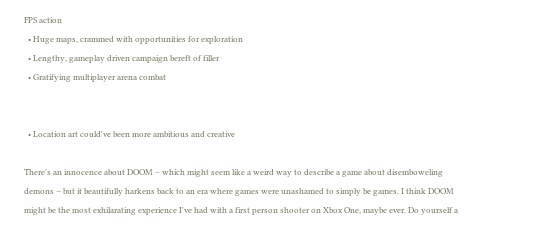FPS action
  • Huge maps, crammed with opportunities for exploration
  • Lengthy, gameplay driven campaign bereft of filler
  • Gratifying multiplayer arena combat


  • Location art could've been more ambitious and creative

There's an innocence about DOOM – which might seem like a weird way to describe a game about disemboweling demons – but it beautifully harkens back to an era where games were unashamed to simply be games. I think DOOM might be the most exhilarating experience I've had with a first person shooter on Xbox One, maybe ever. Do yourself a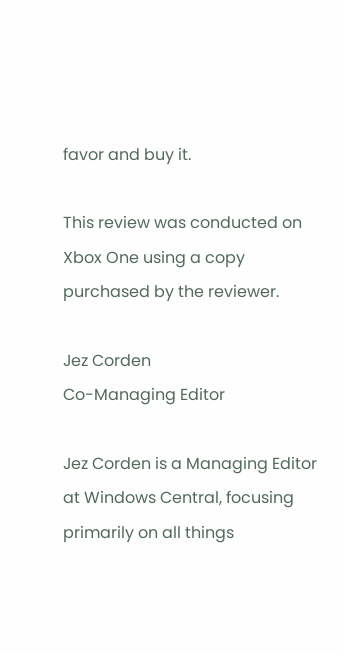favor and buy it.

This review was conducted on Xbox One using a copy purchased by the reviewer.

Jez Corden
Co-Managing Editor

Jez Corden is a Managing Editor at Windows Central, focusing primarily on all things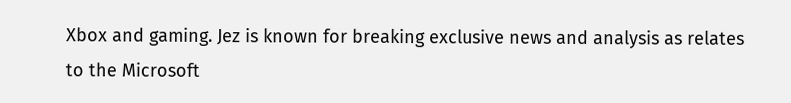Xbox and gaming. Jez is known for breaking exclusive news and analysis as relates to the Microsoft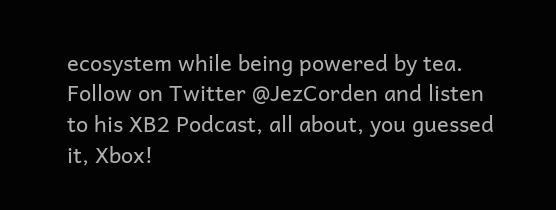ecosystem while being powered by tea. Follow on Twitter @JezCorden and listen to his XB2 Podcast, all about, you guessed it, Xbox!